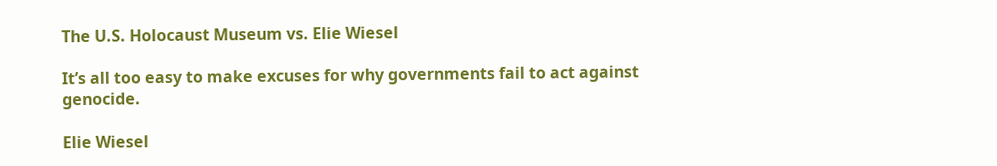The U.S. Holocaust Museum vs. Elie Wiesel

It’s all too easy to make excuses for why governments fail to act against genocide.

Elie Wiesel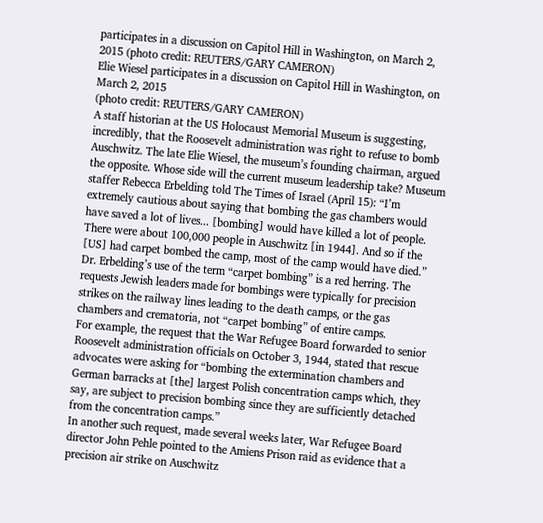participates in a discussion on Capitol Hill in Washington, on March 2, 2015 (photo credit: REUTERS/GARY CAMERON)
Elie Wiesel participates in a discussion on Capitol Hill in Washington, on March 2, 2015
(photo credit: REUTERS/GARY CAMERON)
A staff historian at the US Holocaust Memorial Museum is suggesting, incredibly, that the Roosevelt administration was right to refuse to bomb Auschwitz. The late Elie Wiesel, the museum’s founding chairman, argued the opposite. Whose side will the current museum leadership take? Museum staffer Rebecca Erbelding told The Times of Israel (April 15): “I’m extremely cautious about saying that bombing the gas chambers would have saved a lot of lives... [bombing] would have killed a lot of people. There were about 100,000 people in Auschwitz [in 1944]. And so if the [US] had carpet bombed the camp, most of the camp would have died.”
Dr. Erbelding’s use of the term “carpet bombing” is a red herring. The requests Jewish leaders made for bombings were typically for precision strikes on the railway lines leading to the death camps, or the gas chambers and crematoria, not “carpet bombing” of entire camps.
For example, the request that the War Refugee Board forwarded to senior Roosevelt administration officials on October 3, 1944, stated that rescue advocates were asking for “bombing the extermination chambers and German barracks at [the] largest Polish concentration camps which, they say, are subject to precision bombing since they are sufficiently detached from the concentration camps.”
In another such request, made several weeks later, War Refugee Board director John Pehle pointed to the Amiens Prison raid as evidence that a precision air strike on Auschwitz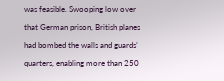was feasible. Swooping low over that German prison, British planes had bombed the walls and guards’ quarters, enabling more than 250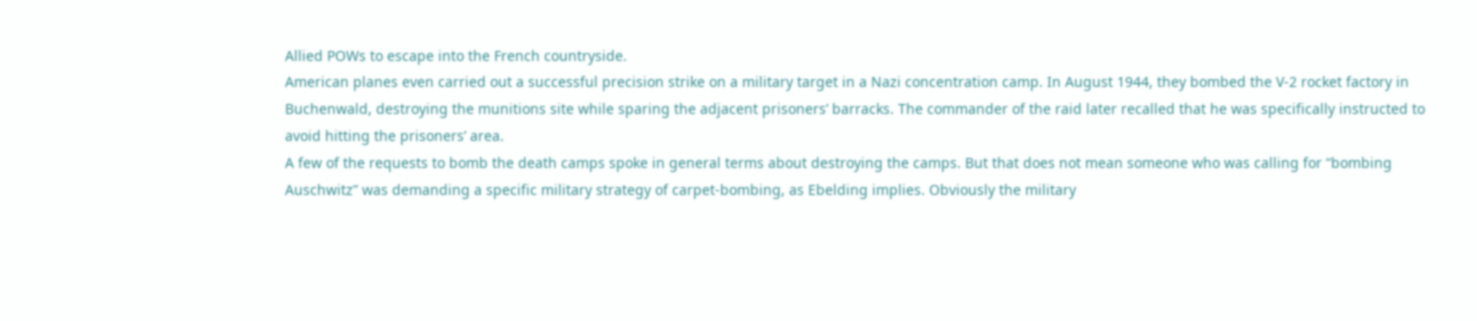Allied POWs to escape into the French countryside.
American planes even carried out a successful precision strike on a military target in a Nazi concentration camp. In August 1944, they bombed the V-2 rocket factory in Buchenwald, destroying the munitions site while sparing the adjacent prisoners’ barracks. The commander of the raid later recalled that he was specifically instructed to avoid hitting the prisoners’ area.
A few of the requests to bomb the death camps spoke in general terms about destroying the camps. But that does not mean someone who was calling for “bombing Auschwitz” was demanding a specific military strategy of carpet-bombing, as Ebelding implies. Obviously the military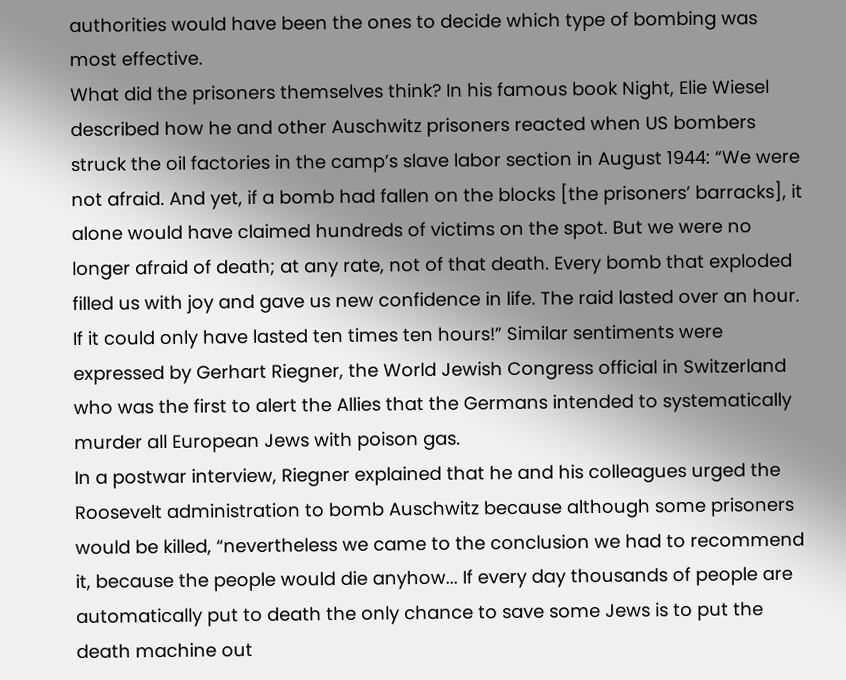authorities would have been the ones to decide which type of bombing was most effective.
What did the prisoners themselves think? In his famous book Night, Elie Wiesel described how he and other Auschwitz prisoners reacted when US bombers struck the oil factories in the camp’s slave labor section in August 1944: “We were not afraid. And yet, if a bomb had fallen on the blocks [the prisoners’ barracks], it alone would have claimed hundreds of victims on the spot. But we were no longer afraid of death; at any rate, not of that death. Every bomb that exploded filled us with joy and gave us new confidence in life. The raid lasted over an hour. If it could only have lasted ten times ten hours!” Similar sentiments were expressed by Gerhart Riegner, the World Jewish Congress official in Switzerland who was the first to alert the Allies that the Germans intended to systematically murder all European Jews with poison gas.
In a postwar interview, Riegner explained that he and his colleagues urged the Roosevelt administration to bomb Auschwitz because although some prisoners would be killed, “nevertheless we came to the conclusion we had to recommend it, because the people would die anyhow... If every day thousands of people are automatically put to death the only chance to save some Jews is to put the death machine out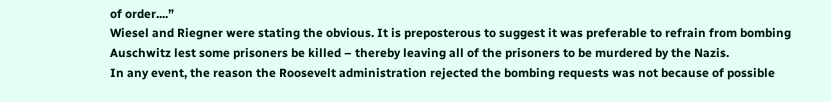of order....”
Wiesel and Riegner were stating the obvious. It is preposterous to suggest it was preferable to refrain from bombing Auschwitz lest some prisoners be killed – thereby leaving all of the prisoners to be murdered by the Nazis.
In any event, the reason the Roosevelt administration rejected the bombing requests was not because of possible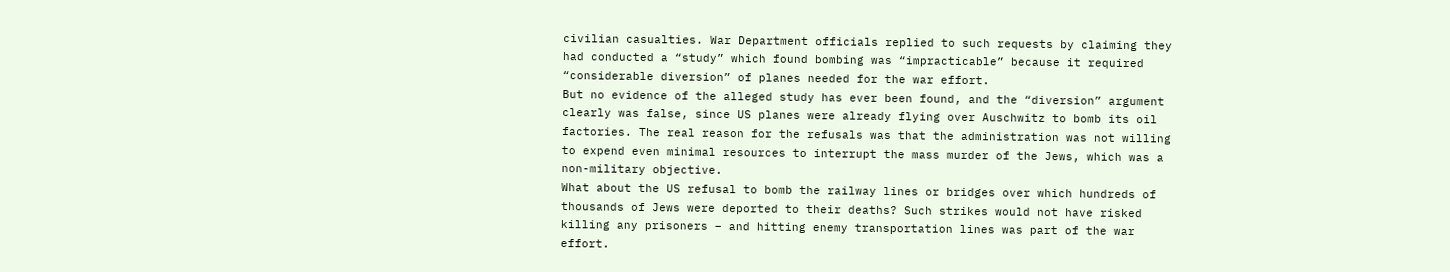civilian casualties. War Department officials replied to such requests by claiming they had conducted a “study” which found bombing was “impracticable” because it required “considerable diversion” of planes needed for the war effort.
But no evidence of the alleged study has ever been found, and the “diversion” argument clearly was false, since US planes were already flying over Auschwitz to bomb its oil factories. The real reason for the refusals was that the administration was not willing to expend even minimal resources to interrupt the mass murder of the Jews, which was a non-military objective.
What about the US refusal to bomb the railway lines or bridges over which hundreds of thousands of Jews were deported to their deaths? Such strikes would not have risked killing any prisoners – and hitting enemy transportation lines was part of the war effort.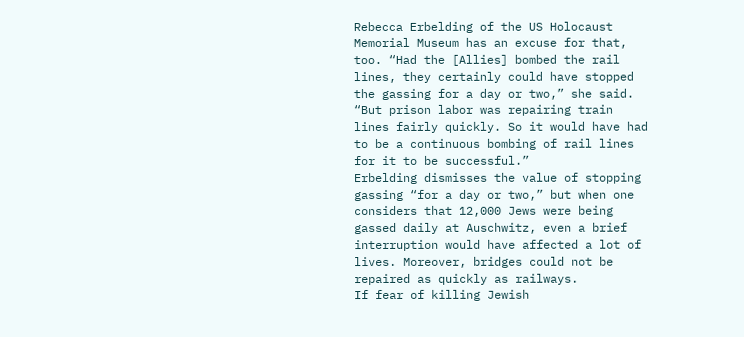Rebecca Erbelding of the US Holocaust Memorial Museum has an excuse for that, too. “Had the [Allies] bombed the rail lines, they certainly could have stopped the gassing for a day or two,” she said. “But prison labor was repairing train lines fairly quickly. So it would have had to be a continuous bombing of rail lines for it to be successful.”
Erbelding dismisses the value of stopping gassing “for a day or two,” but when one considers that 12,000 Jews were being gassed daily at Auschwitz, even a brief interruption would have affected a lot of lives. Moreover, bridges could not be repaired as quickly as railways.
If fear of killing Jewish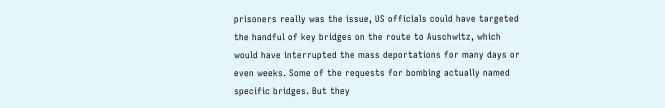prisoners really was the issue, US officials could have targeted the handful of key bridges on the route to Auschwitz, which would have interrupted the mass deportations for many days or even weeks. Some of the requests for bombing actually named specific bridges. But they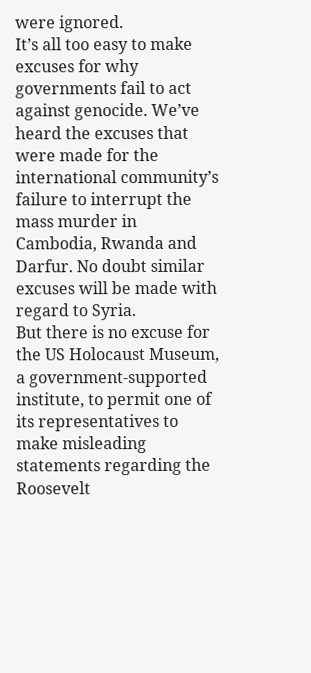were ignored.
It’s all too easy to make excuses for why governments fail to act against genocide. We’ve heard the excuses that were made for the international community’s failure to interrupt the mass murder in Cambodia, Rwanda and Darfur. No doubt similar excuses will be made with regard to Syria.
But there is no excuse for the US Holocaust Museum, a government-supported institute, to permit one of its representatives to make misleading statements regarding the Roosevelt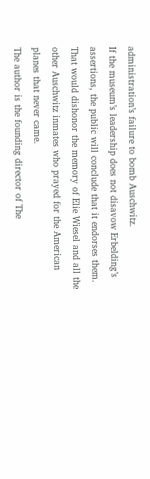administration’s failure to bomb Auschwitz.
If the museum’s leadership does not disavow Erbelding’s assertions, the public will conclude that it endorses them. That would dishonor the memory of Elie Wiesel and all the other Auschwitz inmates who prayed for the American planes that never came.
The author is the founding director of The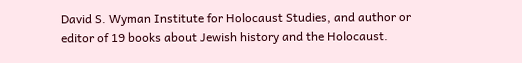David S. Wyman Institute for Holocaust Studies, and author or editor of 19 books about Jewish history and the Holocaust.